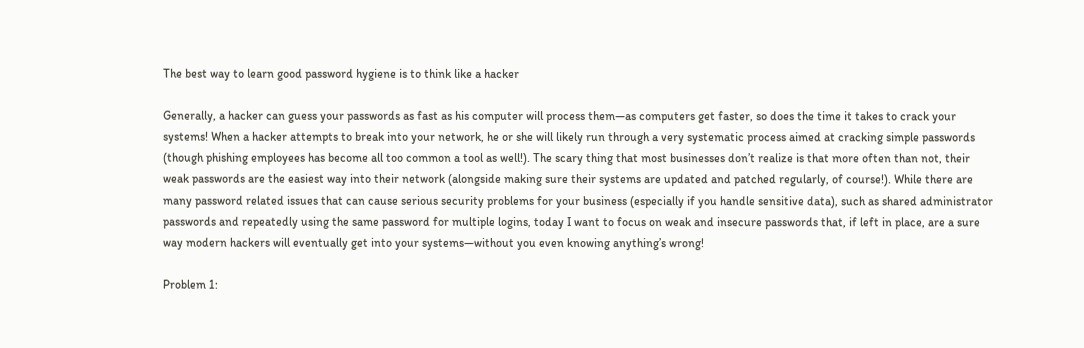The best way to learn good password hygiene is to think like a hacker

Generally, a hacker can guess your passwords as fast as his computer will process them—as computers get faster, so does the time it takes to crack your systems! When a hacker attempts to break into your network, he or she will likely run through a very systematic process aimed at cracking simple passwords (though phishing employees has become all too common a tool as well!). The scary thing that most businesses don’t realize is that more often than not, their weak passwords are the easiest way into their network (alongside making sure their systems are updated and patched regularly, of course!). While there are many password related issues that can cause serious security problems for your business (especially if you handle sensitive data), such as shared administrator passwords and repeatedly using the same password for multiple logins, today I want to focus on weak and insecure passwords that, if left in place, are a sure way modern hackers will eventually get into your systems—without you even knowing anything’s wrong!

Problem 1: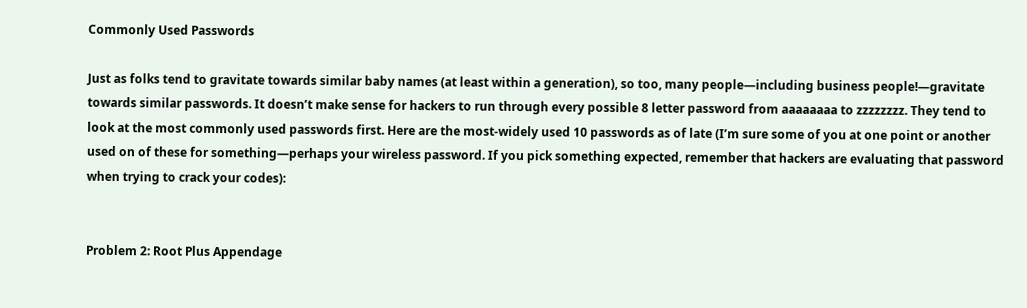Commonly Used Passwords

Just as folks tend to gravitate towards similar baby names (at least within a generation), so too, many people—including business people!—gravitate towards similar passwords. It doesn’t make sense for hackers to run through every possible 8 letter password from aaaaaaaa to zzzzzzzz. They tend to look at the most commonly used passwords first. Here are the most-widely used 10 passwords as of late (I’m sure some of you at one point or another used on of these for something—perhaps your wireless password. If you pick something expected, remember that hackers are evaluating that password when trying to crack your codes):


Problem 2: Root Plus Appendage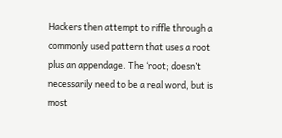Hackers then attempt to riffle through a commonly used pattern that uses a root plus an appendage. The ‘root; doesn’t necessarily need to be a real word, but is most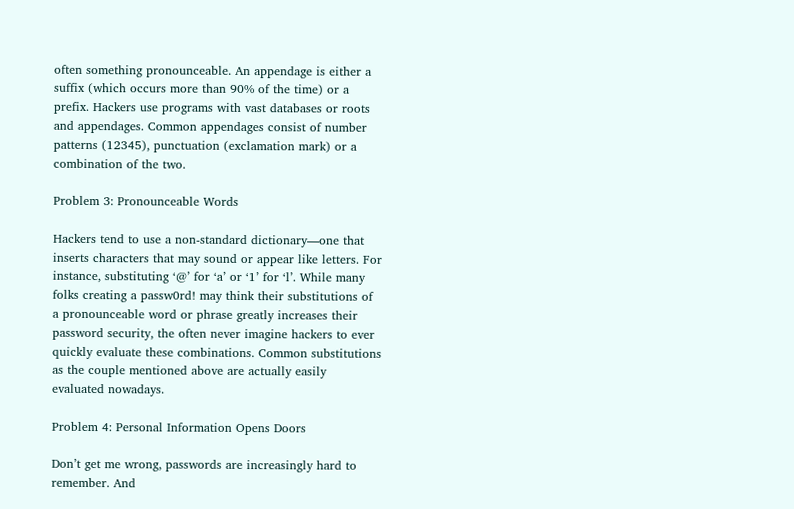often something pronounceable. An appendage is either a suffix (which occurs more than 90% of the time) or a prefix. Hackers use programs with vast databases or roots and appendages. Common appendages consist of number patterns (12345), punctuation (exclamation mark) or a combination of the two.

Problem 3: Pronounceable Words

Hackers tend to use a non-standard dictionary—one that inserts characters that may sound or appear like letters. For instance, substituting ‘@’ for ‘a’ or ‘1’ for ‘l’. While many folks creating a passw0rd! may think their substitutions of a pronounceable word or phrase greatly increases their password security, the often never imagine hackers to ever quickly evaluate these combinations. Common substitutions as the couple mentioned above are actually easily evaluated nowadays.

Problem 4: Personal Information Opens Doors

Don’t get me wrong, passwords are increasingly hard to remember. And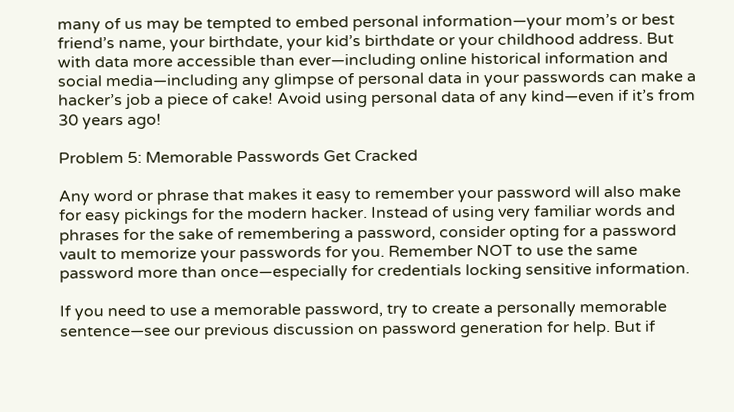many of us may be tempted to embed personal information—your mom’s or best friend’s name, your birthdate, your kid’s birthdate or your childhood address. But with data more accessible than ever—including online historical information and social media—including any glimpse of personal data in your passwords can make a hacker’s job a piece of cake! Avoid using personal data of any kind—even if it’s from 30 years ago!

Problem 5: Memorable Passwords Get Cracked

Any word or phrase that makes it easy to remember your password will also make for easy pickings for the modern hacker. Instead of using very familiar words and phrases for the sake of remembering a password, consider opting for a password vault to memorize your passwords for you. Remember NOT to use the same password more than once—especially for credentials locking sensitive information.

If you need to use a memorable password, try to create a personally memorable sentence—see our previous discussion on password generation for help. But if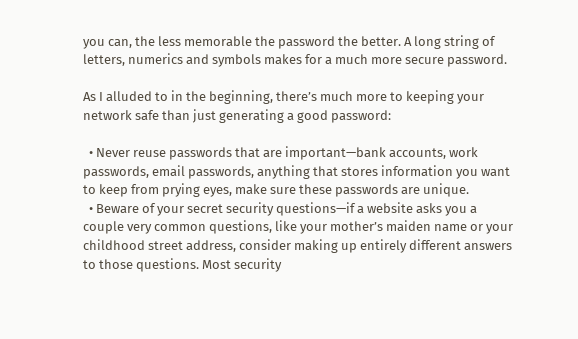you can, the less memorable the password the better. A long string of letters, numerics and symbols makes for a much more secure password.

As I alluded to in the beginning, there’s much more to keeping your network safe than just generating a good password:

  • Never reuse passwords that are important—bank accounts, work passwords, email passwords, anything that stores information you want to keep from prying eyes, make sure these passwords are unique.
  • Beware of your secret security questions—if a website asks you a couple very common questions, like your mother’s maiden name or your childhood street address, consider making up entirely different answers to those questions. Most security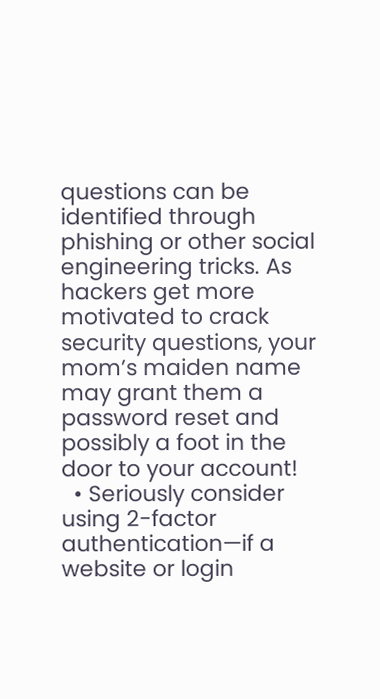questions can be identified through phishing or other social engineering tricks. As hackers get more motivated to crack security questions, your mom’s maiden name may grant them a password reset and possibly a foot in the door to your account!
  • Seriously consider using 2-factor authentication—if a website or login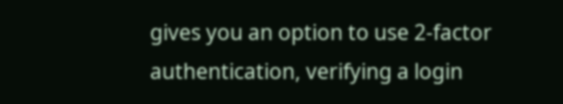gives you an option to use 2-factor authentication, verifying a login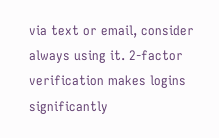via text or email, consider always using it. 2-factor verification makes logins significantly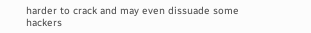harder to crack and may even dissuade some hackers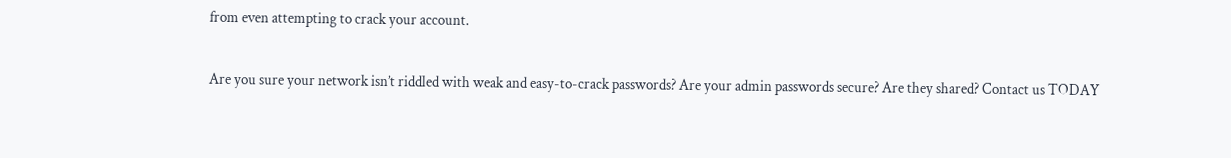from even attempting to crack your account.

Are you sure your network isn’t riddled with weak and easy-to-crack passwords? Are your admin passwords secure? Are they shared? Contact us TODAY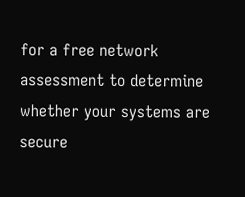for a free network assessment to determine whether your systems are secure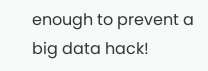enough to prevent a big data hack!